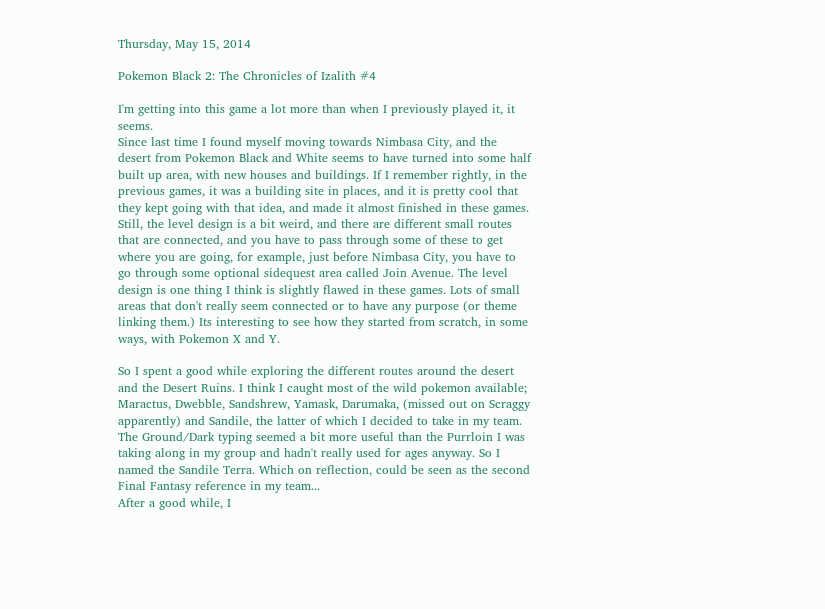Thursday, May 15, 2014

Pokemon Black 2: The Chronicles of Izalith #4

I'm getting into this game a lot more than when I previously played it, it seems.
Since last time I found myself moving towards Nimbasa City, and the desert from Pokemon Black and White seems to have turned into some half built up area, with new houses and buildings. If I remember rightly, in the previous games, it was a building site in places, and it is pretty cool that they kept going with that idea, and made it almost finished in these games. Still, the level design is a bit weird, and there are different small routes that are connected, and you have to pass through some of these to get where you are going, for example, just before Nimbasa City, you have to go through some optional sidequest area called Join Avenue. The level design is one thing I think is slightly flawed in these games. Lots of small areas that don't really seem connected or to have any purpose (or theme linking them.) Its interesting to see how they started from scratch, in some ways, with Pokemon X and Y.

So I spent a good while exploring the different routes around the desert and the Desert Ruins. I think I caught most of the wild pokemon available; Maractus, Dwebble, Sandshrew, Yamask, Darumaka, (missed out on Scraggy apparently) and Sandile, the latter of which I decided to take in my team. The Ground/Dark typing seemed a bit more useful than the Purrloin I was taking along in my group and hadn't really used for ages anyway. So I named the Sandile Terra. Which on reflection, could be seen as the second Final Fantasy reference in my team...
After a good while, I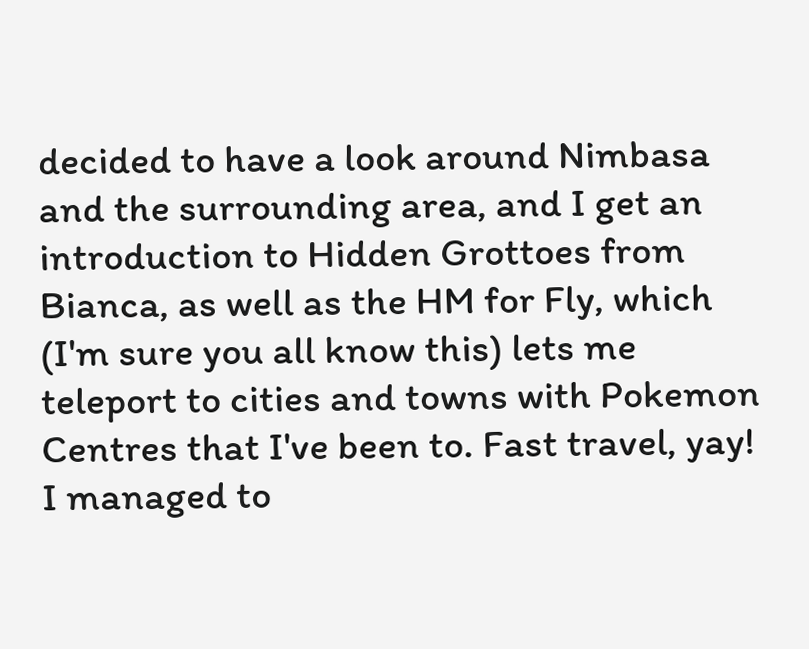decided to have a look around Nimbasa and the surrounding area, and I get an introduction to Hidden Grottoes from Bianca, as well as the HM for Fly, which (I'm sure you all know this) lets me teleport to cities and towns with Pokemon Centres that I've been to. Fast travel, yay!
I managed to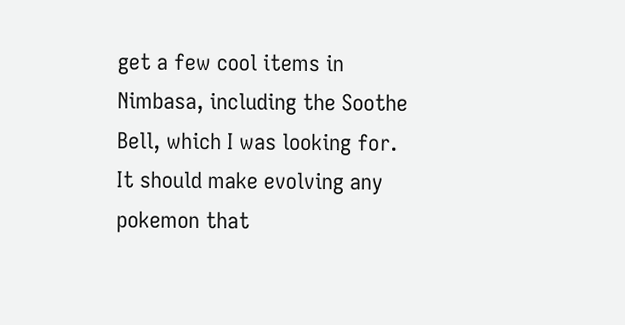get a few cool items in Nimbasa, including the Soothe Bell, which I was looking for. It should make evolving any pokemon that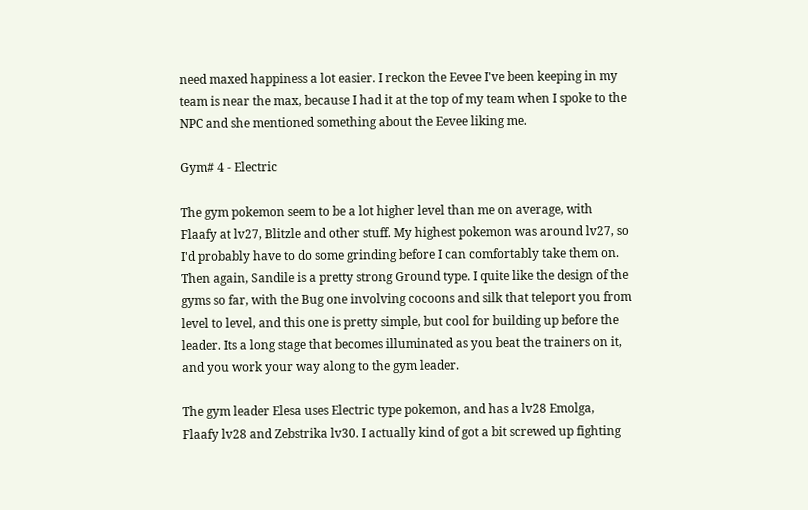need maxed happiness a lot easier. I reckon the Eevee I've been keeping in my team is near the max, because I had it at the top of my team when I spoke to the NPC and she mentioned something about the Eevee liking me.

Gym# 4 - Electric

The gym pokemon seem to be a lot higher level than me on average, with Flaafy at lv27, Blitzle and other stuff. My highest pokemon was around lv27, so I'd probably have to do some grinding before I can comfortably take them on. Then again, Sandile is a pretty strong Ground type. I quite like the design of the gyms so far, with the Bug one involving cocoons and silk that teleport you from level to level, and this one is pretty simple, but cool for building up before the leader. Its a long stage that becomes illuminated as you beat the trainers on it, and you work your way along to the gym leader.

The gym leader Elesa uses Electric type pokemon, and has a lv28 Emolga, Flaafy lv28 and Zebstrika lv30. I actually kind of got a bit screwed up fighting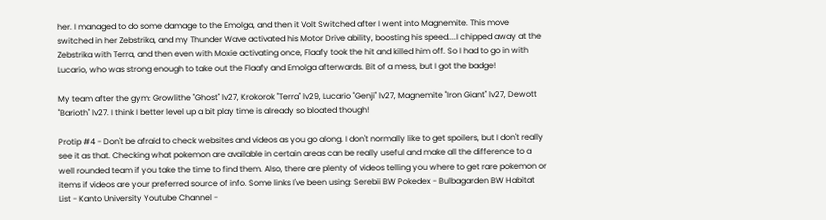her. I managed to do some damage to the Emolga, and then it Volt Switched after I went into Magnemite. This move switched in her Zebstrika, and my Thunder Wave activated his Motor Drive ability, boosting his speed....I chipped away at the Zebstrika with Terra, and then even with Moxie activating once, Flaafy took the hit and killed him off. So I had to go in with Lucario, who was strong enough to take out the Flaafy and Emolga afterwards. Bit of a mess, but I got the badge!

My team after the gym: Growlithe "Ghost" lv27, Krokorok "Terra" lv29, Lucario "Genji" lv27, Magnemite "Iron Giant" lv27, Dewott "Barioth" lv27. I think I better level up a bit play time is already so bloated though!

Protip #4 - Don't be afraid to check websites and videos as you go along. I don't normally like to get spoilers, but I don't really see it as that. Checking what pokemon are available in certain areas can be really useful and make all the difference to a well rounded team if you take the time to find them. Also, there are plenty of videos telling you where to get rare pokemon or items if videos are your preferred source of info. Some links I've been using: Serebii BW Pokedex - Bulbagarden BW Habitat List - Kanto University Youtube Channel -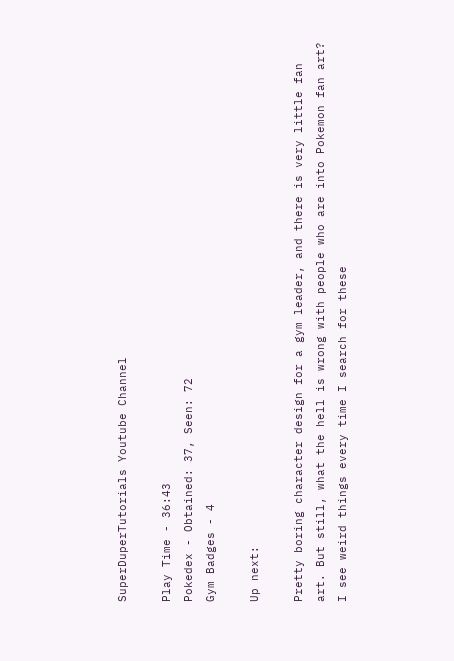SuperDuperTutorials Youtube Channel

Play Time - 36:43
Pokedex - Obtained: 37, Seen: 72
Gym Badges - 4

Up next:

Pretty boring character design for a gym leader, and there is very little fan art. But still, what the hell is wrong with people who are into Pokemon fan art? I see weird things every time I search for these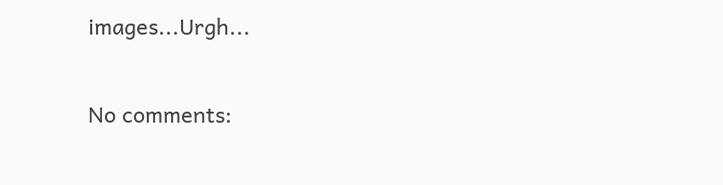images...Urgh...

No comments: